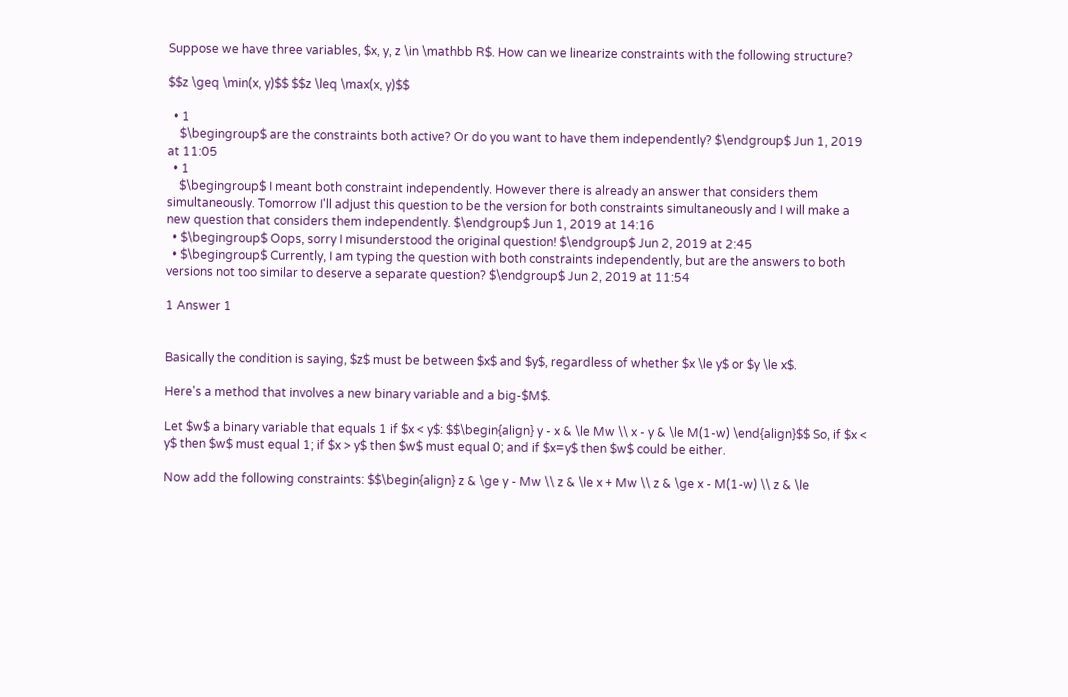Suppose we have three variables, $x, y, z \in \mathbb R$. How can we linearize constraints with the following structure?

$$z \geq \min(x, y)$$ $$z \leq \max(x, y)$$

  • 1
    $\begingroup$ are the constraints both active? Or do you want to have them independently? $\endgroup$ Jun 1, 2019 at 11:05
  • 1
    $\begingroup$ I meant both constraint independently. However there is already an answer that considers them simultaneously. Tomorrow I'll adjust this question to be the version for both constraints simultaneously and I will make a new question that considers them independently. $\endgroup$ Jun 1, 2019 at 14:16
  • $\begingroup$ Oops, sorry I misunderstood the original question! $\endgroup$ Jun 2, 2019 at 2:45
  • $\begingroup$ Currently, I am typing the question with both constraints independently, but are the answers to both versions not too similar to deserve a separate question? $\endgroup$ Jun 2, 2019 at 11:54

1 Answer 1


Basically the condition is saying, $z$ must be between $x$ and $y$, regardless of whether $x \le y$ or $y \le x$.

Here's a method that involves a new binary variable and a big-$M$.

Let $w$ a binary variable that equals 1 if $x < y$: $$\begin{align} y - x & \le Mw \\ x - y & \le M(1-w) \end{align}$$ So, if $x < y$ then $w$ must equal 1; if $x > y$ then $w$ must equal 0; and if $x=y$ then $w$ could be either.

Now add the following constraints: $$\begin{align} z & \ge y - Mw \\ z & \le x + Mw \\ z & \ge x - M(1-w) \\ z & \le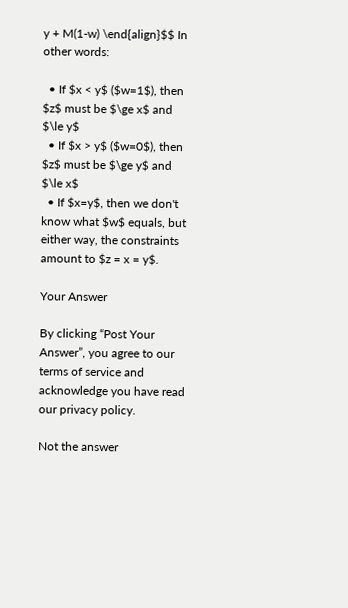y + M(1-w) \end{align}$$ In other words:

  • If $x < y$ ($w=1$), then $z$ must be $\ge x$ and $\le y$
  • If $x > y$ ($w=0$), then $z$ must be $\ge y$ and $\le x$
  • If $x=y$, then we don't know what $w$ equals, but either way, the constraints amount to $z = x = y$.

Your Answer

By clicking “Post Your Answer”, you agree to our terms of service and acknowledge you have read our privacy policy.

Not the answer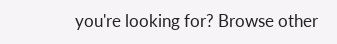you're looking for? Browse other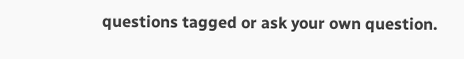questions tagged or ask your own question.